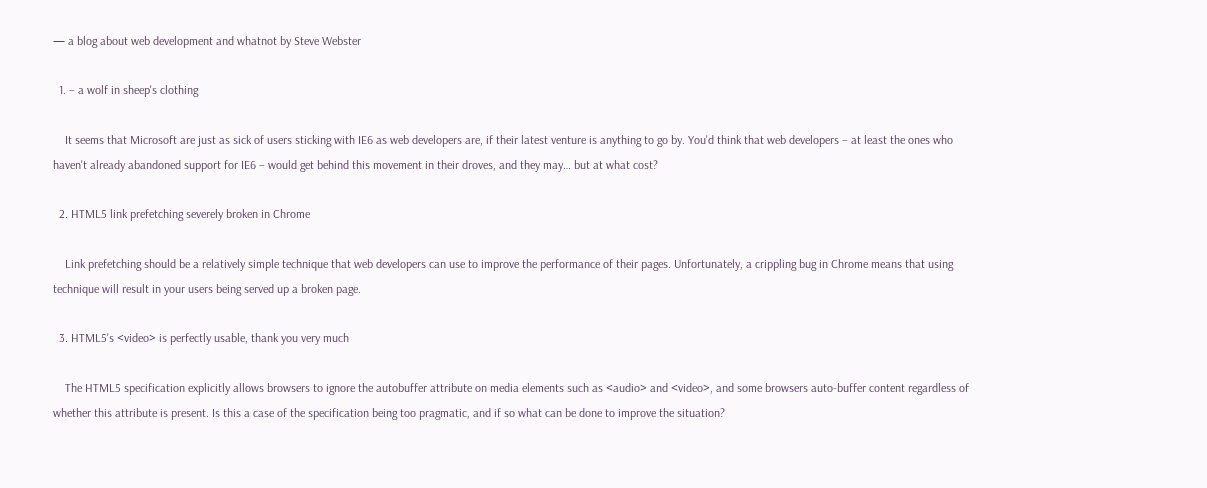— a blog about web development and whatnot by Steve Webster

  1. – a wolf in sheep's clothing

    It seems that Microsoft are just as sick of users sticking with IE6 as web developers are, if their latest venture is anything to go by. You'd think that web developers – at least the ones who haven't already abandoned support for IE6 – would get behind this movement in their droves, and they may… but at what cost?

  2. HTML5 link prefetching severely broken in Chrome

    Link prefetching should be a relatively simple technique that web developers can use to improve the performance of their pages. Unfortunately, a crippling bug in Chrome means that using technique will result in your users being served up a broken page.

  3. HTML5's <video> is perfectly usable, thank you very much

    The HTML5 specification explicitly allows browsers to ignore the autobuffer attribute on media elements such as <audio> and <video>, and some browsers auto-buffer content regardless of whether this attribute is present. Is this a case of the specification being too pragmatic, and if so what can be done to improve the situation?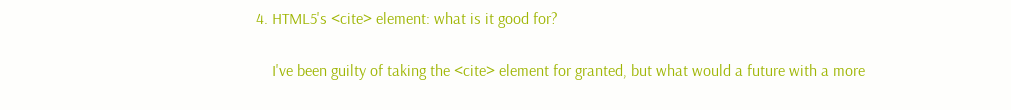4. HTML5's <cite> element: what is it good for?

    I've been guilty of taking the <cite> element for granted, but what would a future with a more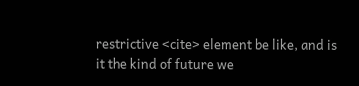restrictive <cite> element be like, and is it the kind of future we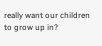really want our children to grow up in?